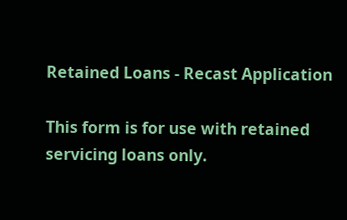Retained Loans - Recast Application

This form is for use with retained servicing loans only.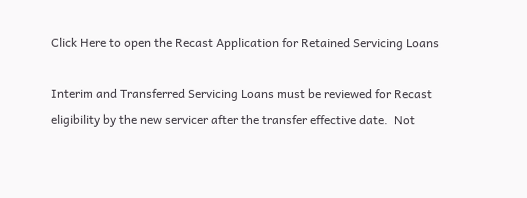Click Here to open the Recast Application for Retained Servicing Loans

Interim and Transferred Servicing Loans must be reviewed for Recast eligibility by the new servicer after the transfer effective date.  Not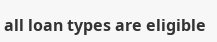all loan types are eligible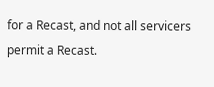for a Recast, and not all servicers permit a Recast.